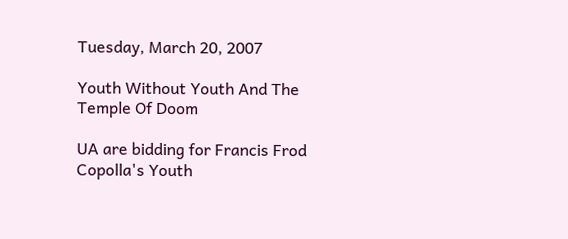Tuesday, March 20, 2007

Youth Without Youth And The Temple Of Doom

UA are bidding for Francis Frod Copolla's Youth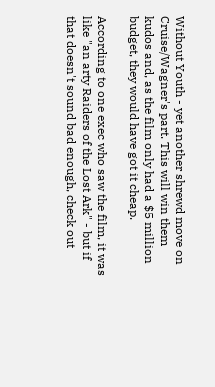Without Youth - yet another shrewd move on Cruise/Wagner's part. This will win them kudos and, as the film only had a $5 million budget, they would have got it cheap.

According to one exec who saw the film, it was like "an arty Raiders of the Lost Ark" - but if that doesn't sound bad enough, check out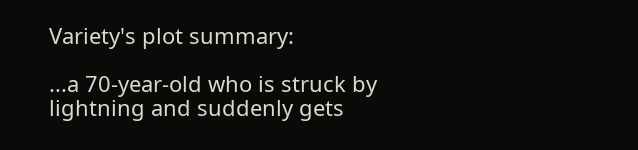Variety's plot summary:

...a 70-year-old who is struck by lightning and suddenly gets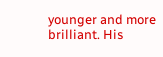younger and more brilliant. His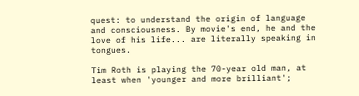quest: to understand the origin of language and consciousness. By movie's end, he and the love of his life... are literally speaking in tongues.

Tim Roth is playing the 70-year old man, at least when 'younger and more brilliant';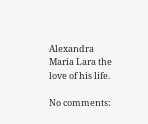Alexandra Maria Lara the love of his life.

No comments: